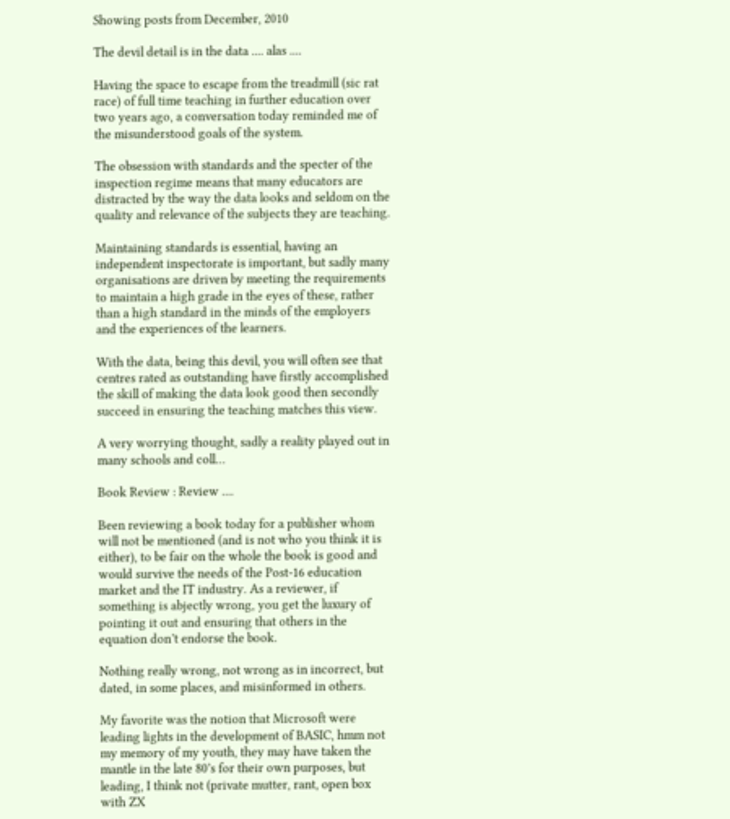Showing posts from December, 2010

The devil detail is in the data .... alas ....

Having the space to escape from the treadmill (sic rat race) of full time teaching in further education over two years ago, a conversation today reminded me of the misunderstood goals of the system.

The obsession with standards and the specter of the inspection regime means that many educators are distracted by the way the data looks and seldom on the quality and relevance of the subjects they are teaching.

Maintaining standards is essential, having an independent inspectorate is important, but sadly many organisations are driven by meeting the requirements to maintain a high grade in the eyes of these, rather than a high standard in the minds of the employers and the experiences of the learners.

With the data, being this devil, you will often see that centres rated as outstanding have firstly accomplished the skill of making the data look good then secondly succeed in ensuring the teaching matches this view.

A very worrying thought, sadly a reality played out in many schools and coll…

Book Review : Review ....

Been reviewing a book today for a publisher whom will not be mentioned (and is not who you think it is either), to be fair on the whole the book is good and would survive the needs of the Post-16 education market and the IT industry. As a reviewer, if something is abjectly wrong, you get the luxury of pointing it out and ensuring that others in the equation don’t endorse the book.

Nothing really wrong, not wrong as in incorrect, but dated, in some places, and misinformed in others.

My favorite was the notion that Microsoft were leading lights in the development of BASIC, hmm not my memory of my youth, they may have taken the mantle in the late 80’s for their own purposes, but leading, I think not (private mutter, rant, open box with ZX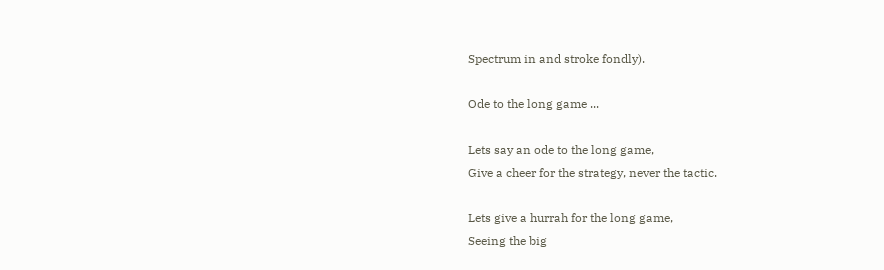Spectrum in and stroke fondly).

Ode to the long game ...

Lets say an ode to the long game,
Give a cheer for the strategy, never the tactic.

Lets give a hurrah for the long game,
Seeing the big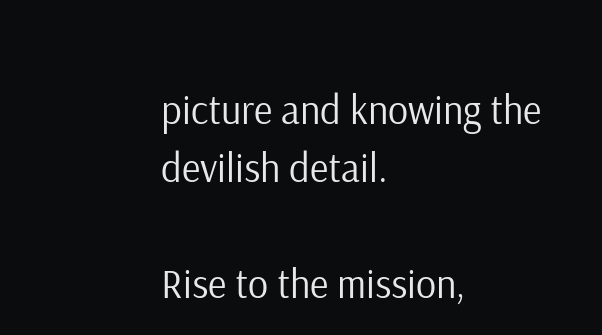picture and knowing the devilish detail.

Rise to the mission,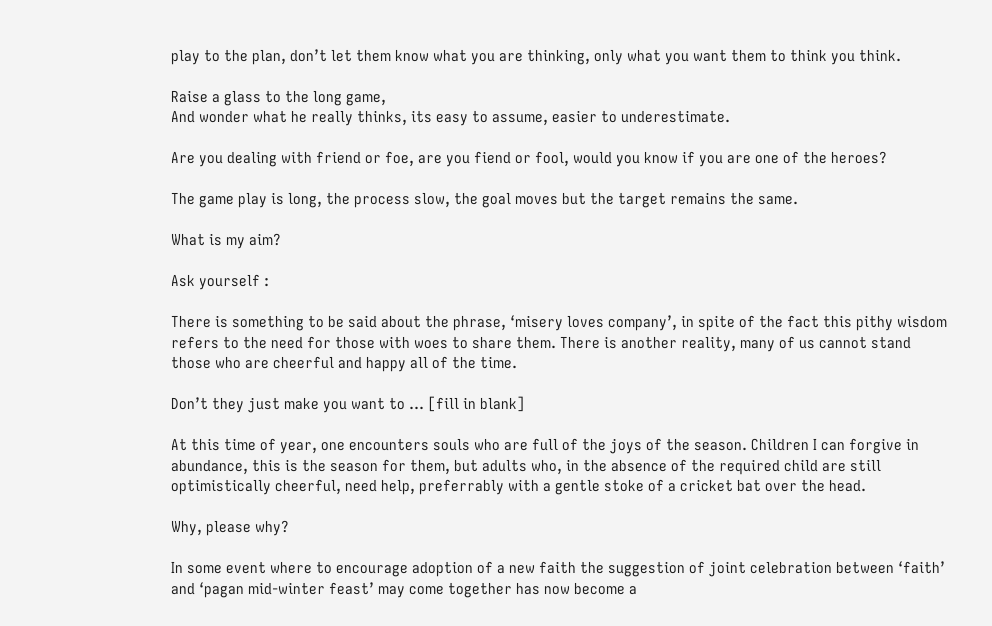play to the plan, don’t let them know what you are thinking, only what you want them to think you think.

Raise a glass to the long game,
And wonder what he really thinks, its easy to assume, easier to underestimate.

Are you dealing with friend or foe, are you fiend or fool, would you know if you are one of the heroes?

The game play is long, the process slow, the goal moves but the target remains the same.

What is my aim?

Ask yourself :

There is something to be said about the phrase, ‘misery loves company’, in spite of the fact this pithy wisdom refers to the need for those with woes to share them. There is another reality, many of us cannot stand those who are cheerful and happy all of the time.

Don’t they just make you want to ... [fill in blank]

At this time of year, one encounters souls who are full of the joys of the season. Children I can forgive in abundance, this is the season for them, but adults who, in the absence of the required child are still optimistically cheerful, need help, preferrably with a gentle stoke of a cricket bat over the head.

Why, please why?

In some event where to encourage adoption of a new faith the suggestion of joint celebration between ‘faith’ and ‘pagan mid-winter feast’ may come together has now become a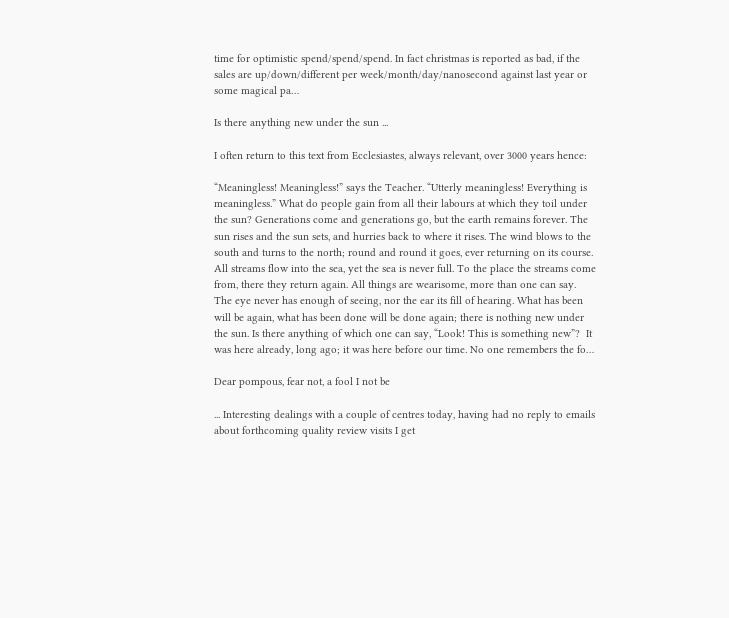time for optimistic spend/spend/spend. In fact christmas is reported as bad, if the sales are up/down/different per week/month/day/nanosecond against last year or some magical pa…

Is there anything new under the sun ...

I often return to this text from Ecclesiastes, always relevant, over 3000 years hence:

“Meaningless! Meaningless!” says the Teacher. “Utterly meaningless! Everything is meaningless.” What do people gain from all their labours at which they toil under the sun? Generations come and generations go, but the earth remains forever. The sun rises and the sun sets, and hurries back to where it rises. The wind blows to the south and turns to the north; round and round it goes, ever returning on its course. All streams flow into the sea, yet the sea is never full. To the place the streams come from, there they return again. All things are wearisome, more than one can say. The eye never has enough of seeing, nor the ear its fill of hearing. What has been will be again, what has been done will be done again; there is nothing new under the sun. Is there anything of which one can say, “Look! This is something new”?  It was here already, long ago; it was here before our time. No one remembers the fo…

Dear pompous, fear not, a fool I not be

... Interesting dealings with a couple of centres today, having had no reply to emails about forthcoming quality review visits I get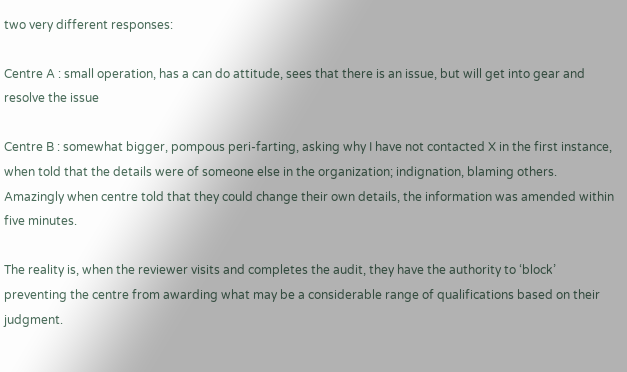two very different responses:

Centre A : small operation, has a can do attitude, sees that there is an issue, but will get into gear and resolve the issue

Centre B : somewhat bigger, pompous peri-farting, asking why I have not contacted X in the first instance, when told that the details were of someone else in the organization; indignation, blaming others. Amazingly when centre told that they could change their own details, the information was amended within five minutes.

The reality is, when the reviewer visits and completes the audit, they have the authority to ‘block’ preventing the centre from awarding what may be a considerable range of qualifications based on their judgment.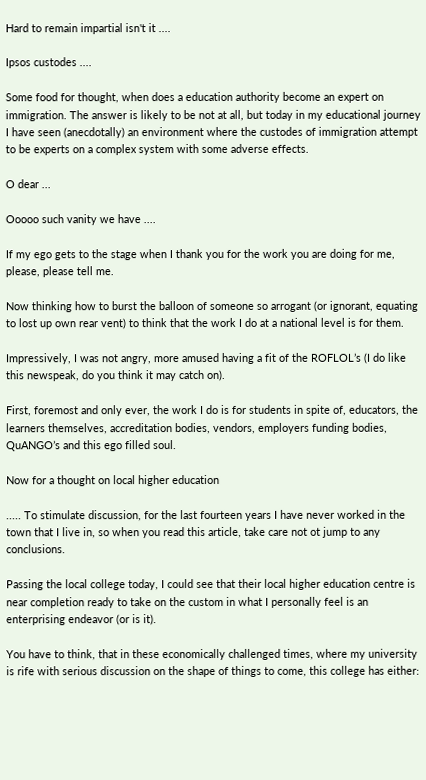Hard to remain impartial isn't it ....

Ipsos custodes ....

Some food for thought, when does a education authority become an expert on immigration. The answer is likely to be not at all, but today in my educational journey I have seen (anecdotally) an environment where the custodes of immigration attempt to be experts on a complex system with some adverse effects.

O dear ...

Ooooo such vanity we have ....

If my ego gets to the stage when I thank you for the work you are doing for me, please, please tell me.

Now thinking how to burst the balloon of someone so arrogant (or ignorant, equating to lost up own rear vent) to think that the work I do at a national level is for them.

Impressively, I was not angry, more amused having a fit of the ROFLOL’s (I do like this newspeak, do you think it may catch on).

First, foremost and only ever, the work I do is for students in spite of, educators, the learners themselves, accreditation bodies, vendors, employers funding bodies, QuANGO’s and this ego filled soul.

Now for a thought on local higher education

..... To stimulate discussion, for the last fourteen years I have never worked in the town that I live in, so when you read this article, take care not ot jump to any conclusions.

Passing the local college today, I could see that their local higher education centre is near completion ready to take on the custom in what I personally feel is an enterprising endeavor (or is it).

You have to think, that in these economically challenged times, where my university is rife with serious discussion on the shape of things to come, this college has either: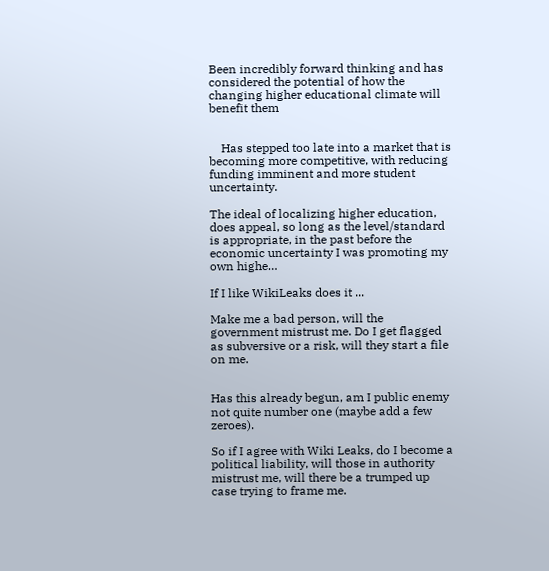Been incredibly forward thinking and has considered the potential of how the changing higher educational climate will benefit them


    Has stepped too late into a market that is becoming more competitive, with reducing funding imminent and more student uncertainty.

The ideal of localizing higher education, does appeal, so long as the level/standard is appropriate, in the past before the economic uncertainty I was promoting my own highe…

If I like WikiLeaks does it ...

Make me a bad person, will the government mistrust me. Do I get flagged as subversive or a risk, will they start a file on me.


Has this already begun, am I public enemy not quite number one (maybe add a few zeroes).

So if I agree with Wiki Leaks, do I become a political liability, will those in authority mistrust me, will there be a trumped up case trying to frame me.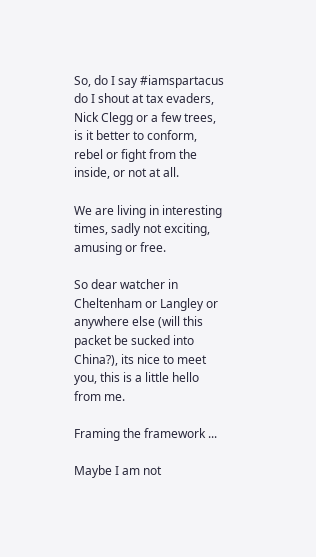So, do I say #iamspartacus do I shout at tax evaders, Nick Clegg or a few trees, is it better to conform, rebel or fight from the inside, or not at all.

We are living in interesting times, sadly not exciting, amusing or free.

So dear watcher in Cheltenham or Langley or anywhere else (will this packet be sucked into China?), its nice to meet you, this is a little hello from me.

Framing the framework ...

Maybe I am not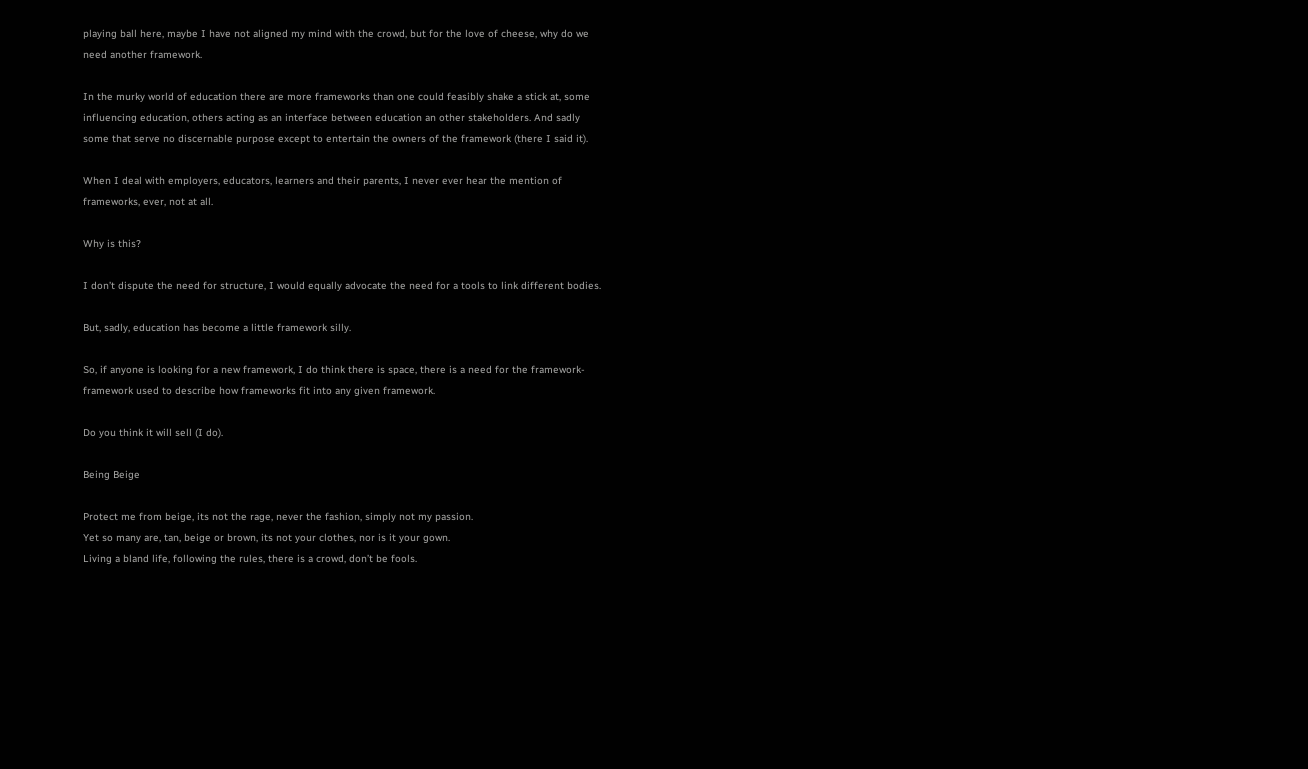playing ball here, maybe I have not aligned my mind with the crowd, but for the love of cheese, why do we need another framework.

In the murky world of education there are more frameworks than one could feasibly shake a stick at, some influencing education, others acting as an interface between education an other stakeholders. And sadly some that serve no discernable purpose except to entertain the owners of the framework (there I said it).

When I deal with employers, educators, learners and their parents, I never ever hear the mention of frameworks, ever, not at all.

Why is this?

I don’t dispute the need for structure, I would equally advocate the need for a tools to link different bodies.

But, sadly, education has become a little framework silly.

So, if anyone is looking for a new framework, I do think there is space, there is a need for the framework-framework used to describe how frameworks fit into any given framework.

Do you think it will sell (I do).

Being Beige

Protect me from beige, its not the rage, never the fashion, simply not my passion.
Yet so many are, tan, beige or brown, its not your clothes, nor is it your gown.
Living a bland life, following the rules, there is a crowd, don’t be fools.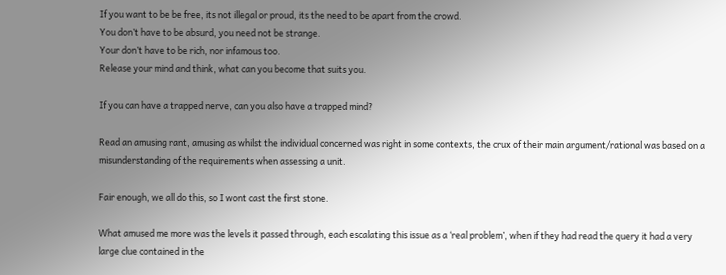If you want to be be free, its not illegal or proud, its the need to be apart from the crowd.
You don’t have to be absurd, you need not be strange.
Your don’t have to be rich, nor infamous too.
Release your mind and think, what can you become that suits you.

If you can have a trapped nerve, can you also have a trapped mind?

Read an amusing rant, amusing as whilst the individual concerned was right in some contexts, the crux of their main argument/rational was based on a misunderstanding of the requirements when assessing a unit.

Fair enough, we all do this, so I wont cast the first stone.

What amused me more was the levels it passed through, each escalating this issue as a ‘real problem’, when if they had read the query it had a very large clue contained in the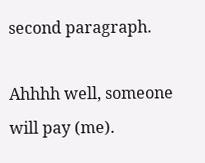second paragraph.

Ahhhh well, someone will pay (me).